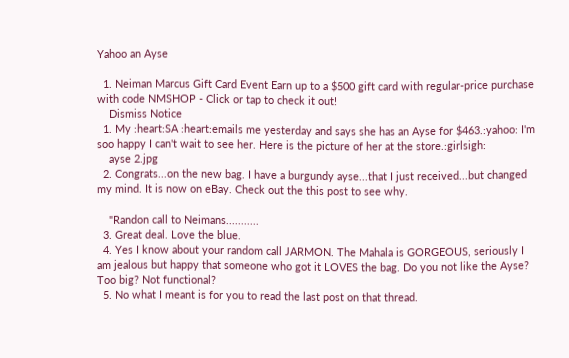Yahoo an Ayse

  1. Neiman Marcus Gift Card Event Earn up to a $500 gift card with regular-price purchase with code NMSHOP - Click or tap to check it out!
    Dismiss Notice
  1. My :heart:SA :heart:emails me yesterday and says she has an Ayse for $463.:yahoo: I'm soo happy I can't wait to see her. Here is the picture of her at the store.:girlsigh:
    ayse 2.jpg
  2. Congrats...on the new bag. I have a burgundy ayse...that I just received...but changed my mind. It is now on eBay. Check out the this post to see why.

    "Randon call to Neimans...........
  3. Great deal. Love the blue.
  4. Yes I know about your random call JARMON. The Mahala is GORGEOUS, seriously I am jealous but happy that someone who got it LOVES the bag. Do you not like the Ayse? Too big? Not functional?
  5. No what I meant is for you to read the last post on that thread.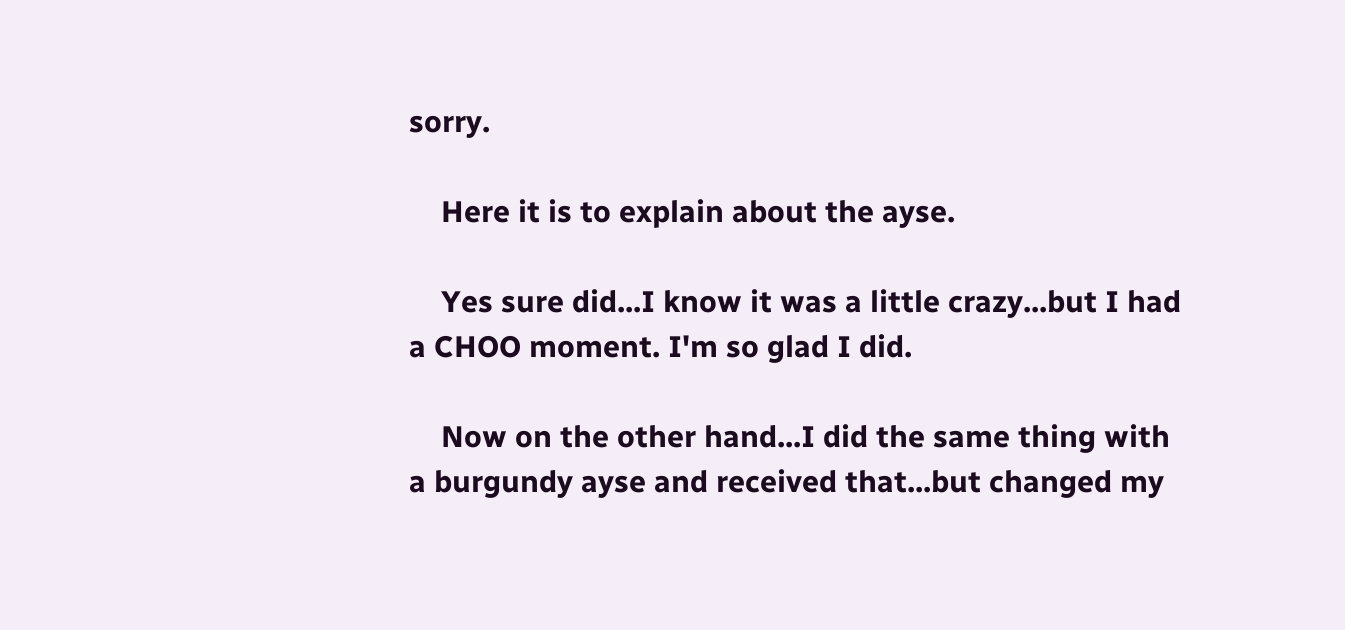sorry.

    Here it is to explain about the ayse.

    Yes sure did...I know it was a little crazy...but I had a CHOO moment. I'm so glad I did.

    Now on the other hand...I did the same thing with a burgundy ayse and received that...but changed my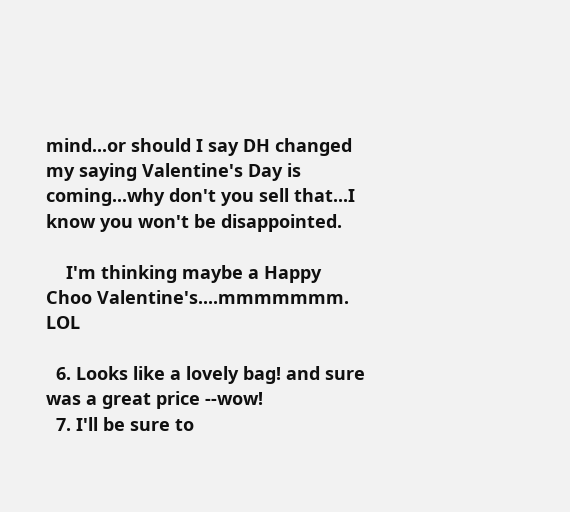mind...or should I say DH changed my saying Valentine's Day is coming...why don't you sell that...I know you won't be disappointed.

    I'm thinking maybe a Happy Choo Valentine's....mmmmmmm. LOL

  6. Looks like a lovely bag! and sure was a great price --wow!
  7. I'll be sure to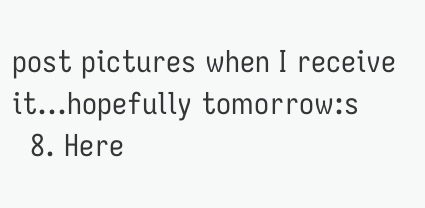post pictures when I receive it...hopefully tomorrow:s
  8. Here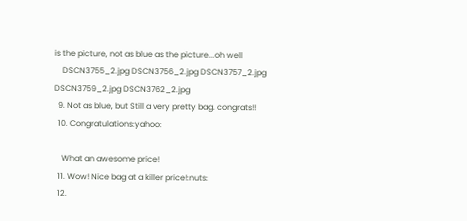is the picture, not as blue as the picture...oh well
    DSCN3755_2.jpg DSCN3756_2.jpg DSCN3757_2.jpg DSCN3759_2.jpg DSCN3762_2.jpg
  9. Not as blue, but Still a very pretty bag. congrats!!
  10. Congratulations:yahoo:

    What an awesome price!
  11. Wow! Nice bag at a killer price!:nuts:
  12.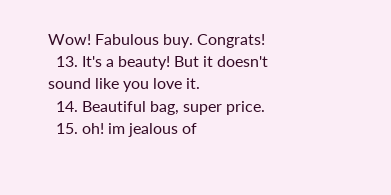Wow! Fabulous buy. Congrats!
  13. It's a beauty! But it doesn't sound like you love it.
  14. Beautiful bag, super price.
  15. oh! im jealous of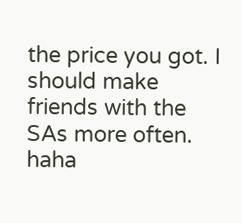the price you got. I should make friends with the SAs more often. haha